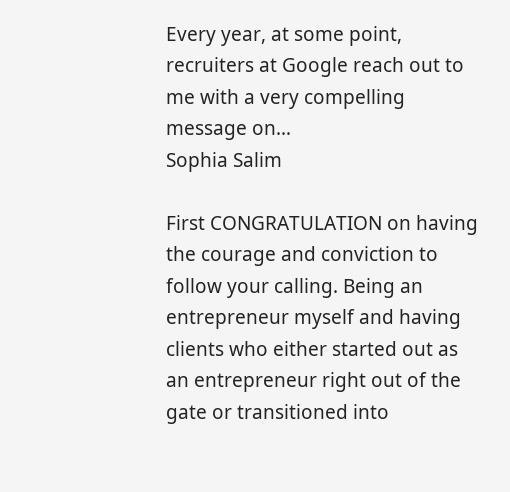Every year, at some point, recruiters at Google reach out to me with a very compelling message on…
Sophia Salim

First CONGRATULATION on having the courage and conviction to follow your calling. Being an entrepreneur myself and having clients who either started out as an entrepreneur right out of the gate or transitioned into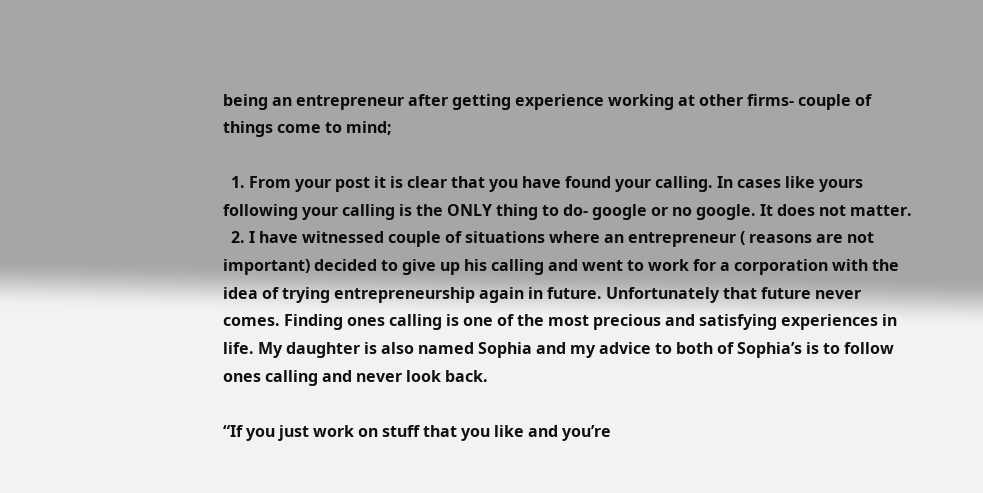being an entrepreneur after getting experience working at other firms- couple of things come to mind;

  1. From your post it is clear that you have found your calling. In cases like yours following your calling is the ONLY thing to do- google or no google. It does not matter.
  2. I have witnessed couple of situations where an entrepreneur ( reasons are not important) decided to give up his calling and went to work for a corporation with the idea of trying entrepreneurship again in future. Unfortunately that future never comes. Finding ones calling is one of the most precious and satisfying experiences in life. My daughter is also named Sophia and my advice to both of Sophia’s is to follow ones calling and never look back.

“If you just work on stuff that you like and you’re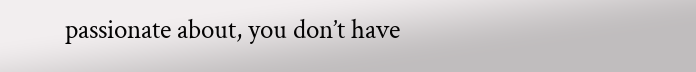passionate about, you don’t have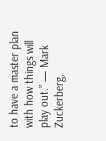to have a master plan with how things will play out.” — Mark Zuckerberg,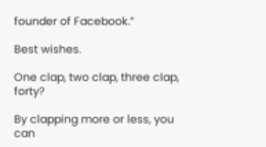founder of Facebook.”

Best wishes.

One clap, two clap, three clap, forty?

By clapping more or less, you can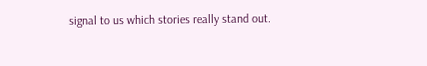signal to us which stories really stand out.